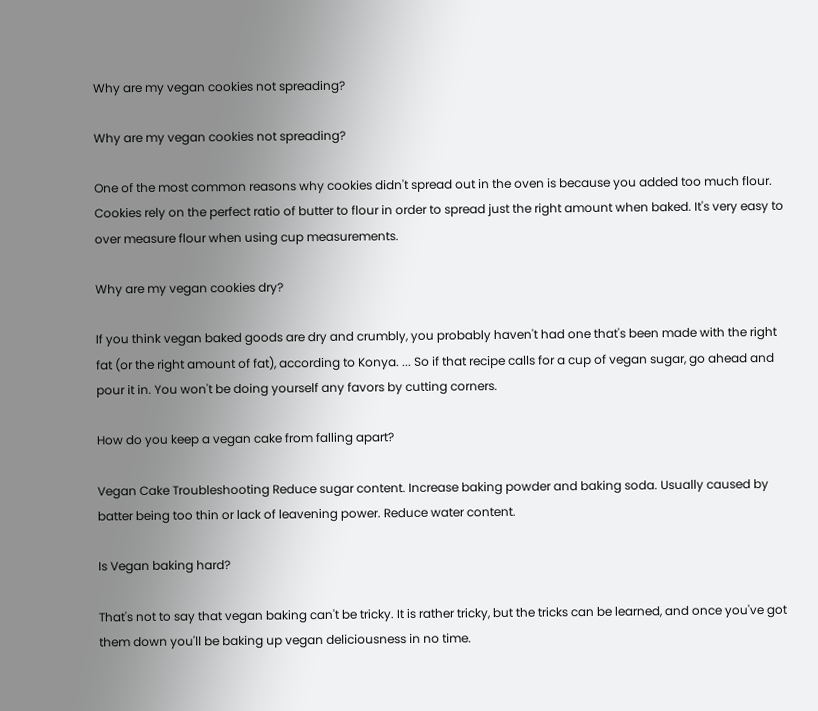Why are my vegan cookies not spreading?

Why are my vegan cookies not spreading?

One of the most common reasons why cookies didn't spread out in the oven is because you added too much flour. Cookies rely on the perfect ratio of butter to flour in order to spread just the right amount when baked. It's very easy to over measure flour when using cup measurements.

Why are my vegan cookies dry?

If you think vegan baked goods are dry and crumbly, you probably haven't had one that's been made with the right fat (or the right amount of fat), according to Konya. ... So if that recipe calls for a cup of vegan sugar, go ahead and pour it in. You won't be doing yourself any favors by cutting corners.

How do you keep a vegan cake from falling apart?

Vegan Cake Troubleshooting Reduce sugar content. Increase baking powder and baking soda. Usually caused by batter being too thin or lack of leavening power. Reduce water content.

Is Vegan baking hard?

That's not to say that vegan baking can't be tricky. It is rather tricky, but the tricks can be learned, and once you've got them down you'll be baking up vegan deliciousness in no time.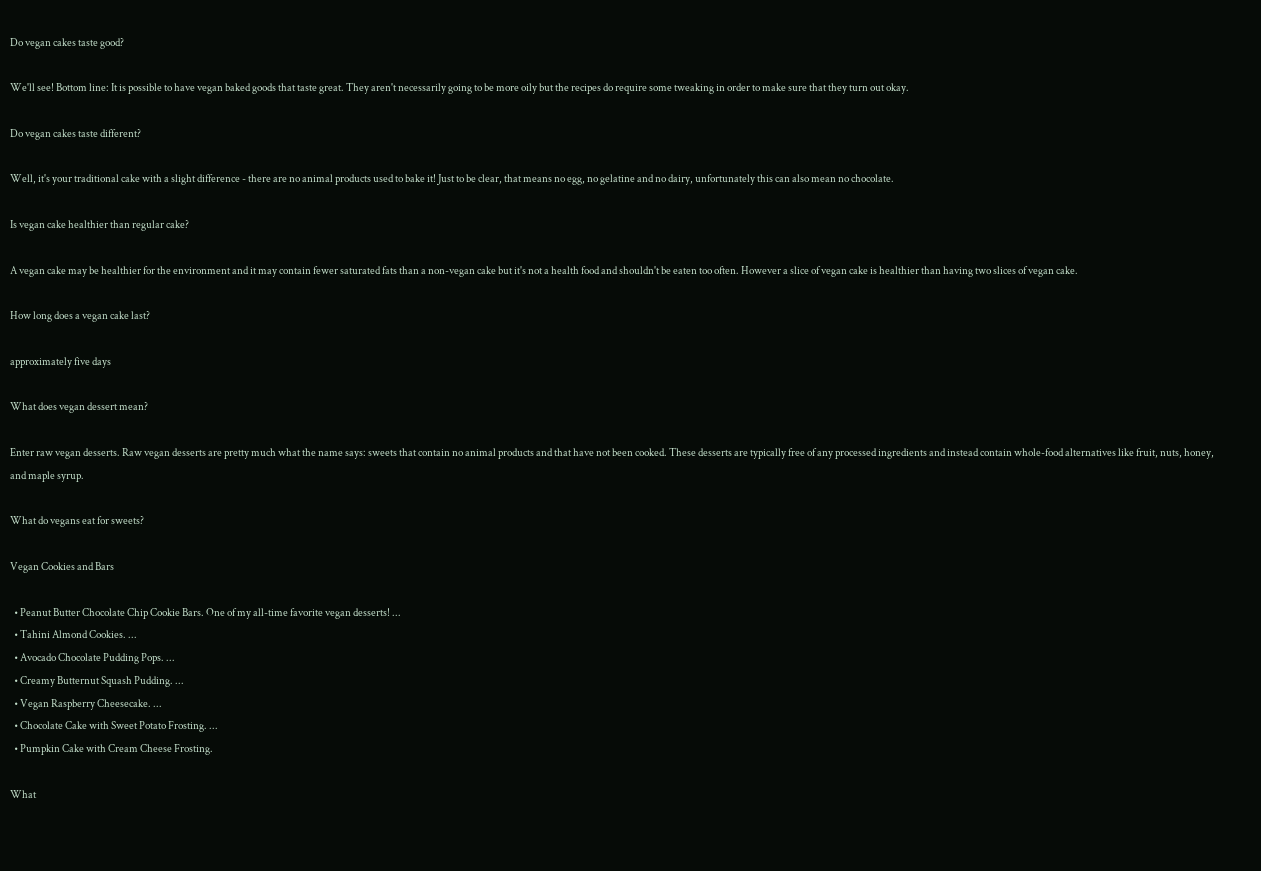Do vegan cakes taste good?

We'll see! Bottom line: It is possible to have vegan baked goods that taste great. They aren't necessarily going to be more oily but the recipes do require some tweaking in order to make sure that they turn out okay.

Do vegan cakes taste different?

Well, it's your traditional cake with a slight difference - there are no animal products used to bake it! Just to be clear, that means no egg, no gelatine and no dairy, unfortunately this can also mean no chocolate.

Is vegan cake healthier than regular cake?

A vegan cake may be healthier for the environment and it may contain fewer saturated fats than a non-vegan cake but it's not a health food and shouldn't be eaten too often. However a slice of vegan cake is healthier than having two slices of vegan cake.

How long does a vegan cake last?

approximately five days

What does vegan dessert mean?

Enter raw vegan desserts. Raw vegan desserts are pretty much what the name says: sweets that contain no animal products and that have not been cooked. These desserts are typically free of any processed ingredients and instead contain whole-food alternatives like fruit, nuts, honey, and maple syrup.

What do vegans eat for sweets?

Vegan Cookies and Bars

  • Peanut Butter Chocolate Chip Cookie Bars. One of my all-time favorite vegan desserts! ...
  • Tahini Almond Cookies. ...
  • Avocado Chocolate Pudding Pops. ...
  • Creamy Butternut Squash Pudding. ...
  • Vegan Raspberry Cheesecake. ...
  • Chocolate Cake with Sweet Potato Frosting. ...
  • Pumpkin Cake with Cream Cheese Frosting.

What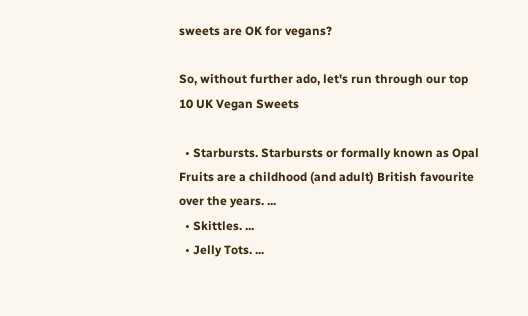sweets are OK for vegans?

So, without further ado, let's run through our top 10 UK Vegan Sweets

  • Starbursts. Starbursts or formally known as Opal Fruits are a childhood (and adult) British favourite over the years. ...
  • Skittles. ...
  • Jelly Tots. ...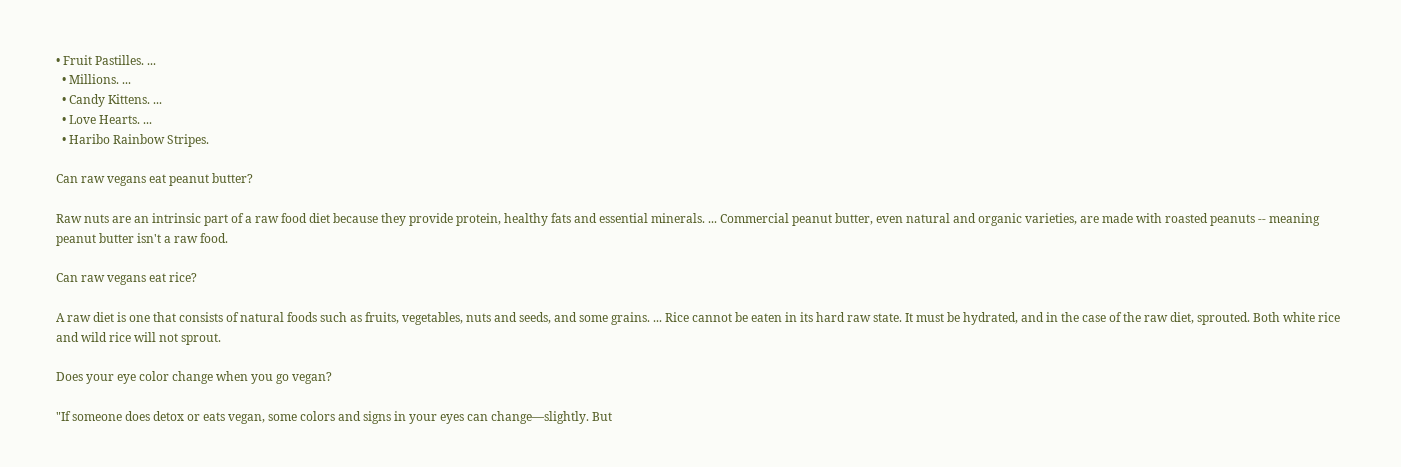• Fruit Pastilles. ...
  • Millions. ...
  • Candy Kittens. ...
  • Love Hearts. ...
  • Haribo Rainbow Stripes.

Can raw vegans eat peanut butter?

Raw nuts are an intrinsic part of a raw food diet because they provide protein, healthy fats and essential minerals. ... Commercial peanut butter, even natural and organic varieties, are made with roasted peanuts -- meaning peanut butter isn't a raw food.

Can raw vegans eat rice?

A raw diet is one that consists of natural foods such as fruits, vegetables, nuts and seeds, and some grains. ... Rice cannot be eaten in its hard raw state. It must be hydrated, and in the case of the raw diet, sprouted. Both white rice and wild rice will not sprout.

Does your eye color change when you go vegan?

"If someone does detox or eats vegan, some colors and signs in your eyes can change—slightly. But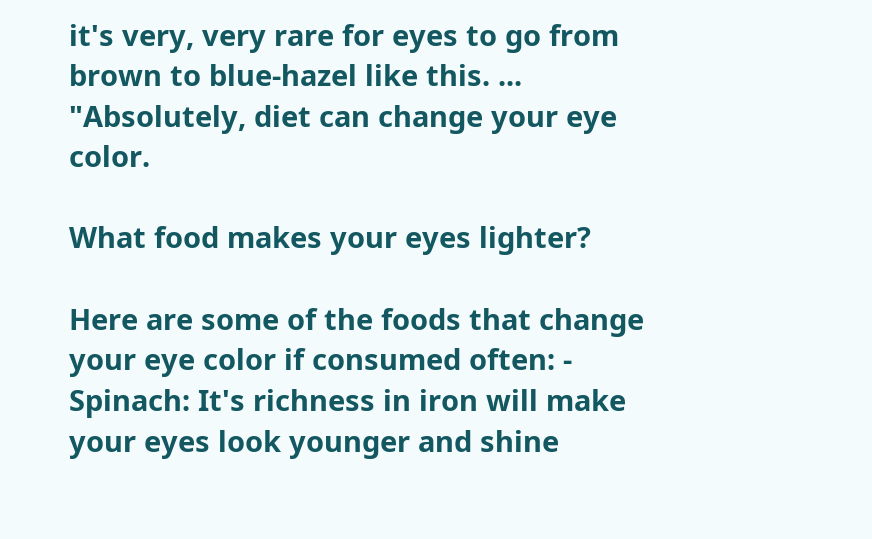it's very, very rare for eyes to go from brown to blue-hazel like this. ... "Absolutely, diet can change your eye color.

What food makes your eyes lighter?

Here are some of the foods that change your eye color if consumed often: - Spinach: It's richness in iron will make your eyes look younger and shine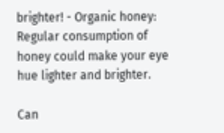brighter! - Organic honey: Regular consumption of honey could make your eye hue lighter and brighter.

Can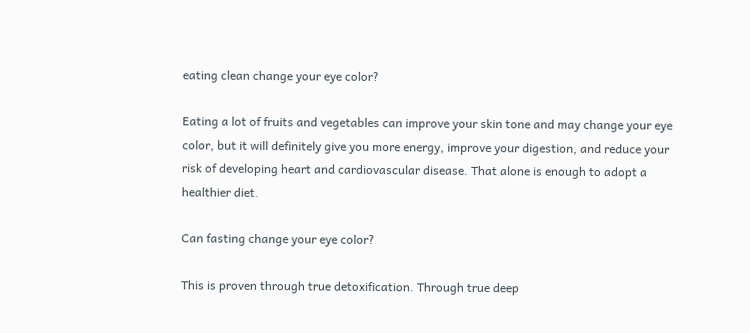eating clean change your eye color?

Eating a lot of fruits and vegetables can improve your skin tone and may change your eye color, but it will definitely give you more energy, improve your digestion, and reduce your risk of developing heart and cardiovascular disease. That alone is enough to adopt a healthier diet.

Can fasting change your eye color?

This is proven through true detoxification. Through true deep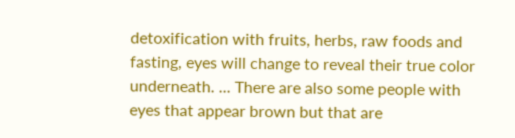detoxification with fruits, herbs, raw foods and fasting, eyes will change to reveal their true color underneath. ... There are also some people with eyes that appear brown but that are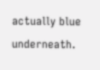actually blue underneath.